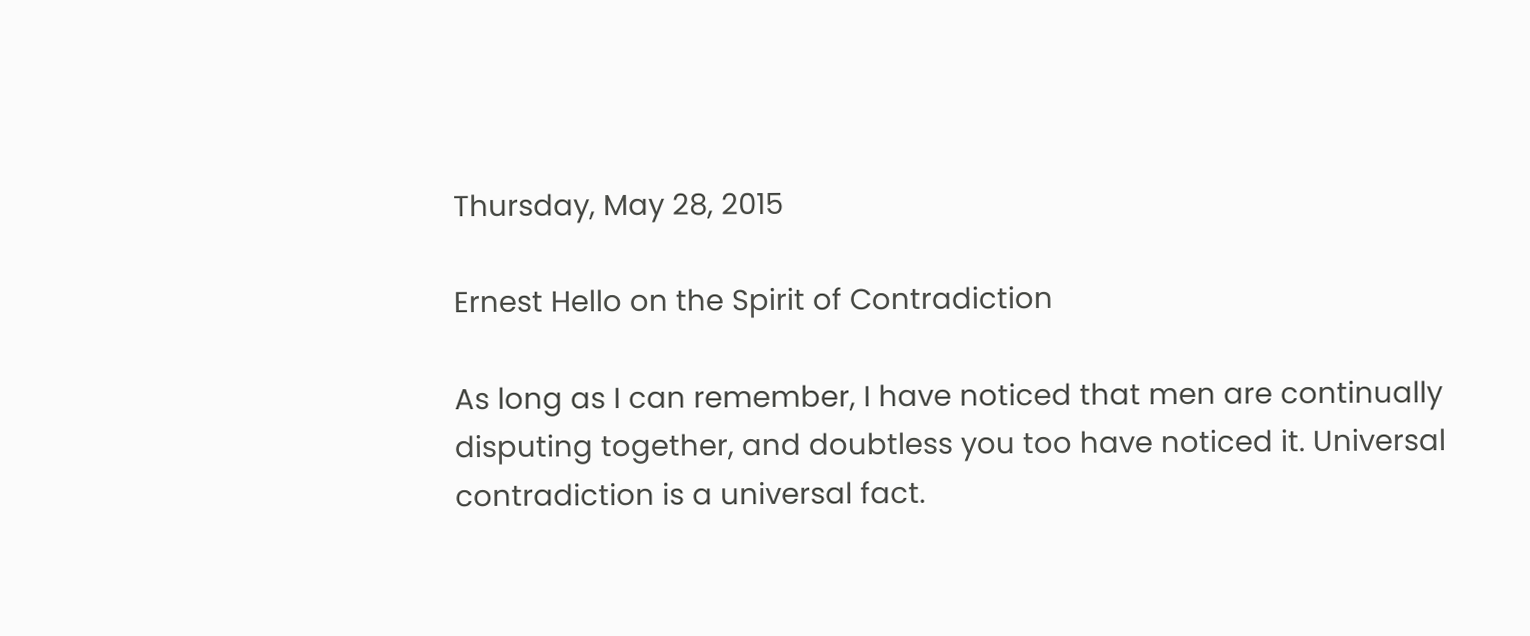Thursday, May 28, 2015

Ernest Hello on the Spirit of Contradiction

As long as I can remember, I have noticed that men are continually disputing together, and doubtless you too have noticed it. Universal contradiction is a universal fact.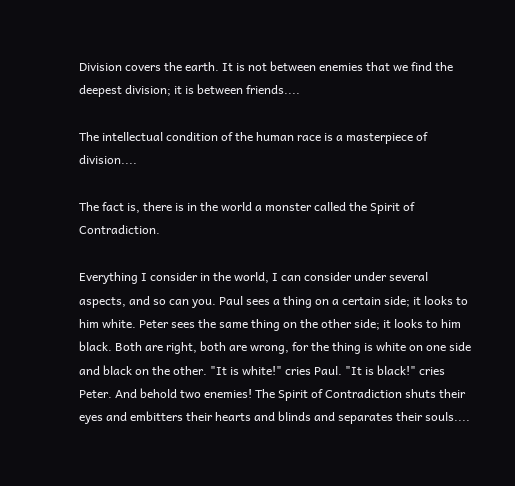Division covers the earth. It is not between enemies that we find the deepest division; it is between friends....

The intellectual condition of the human race is a masterpiece of division....

The fact is, there is in the world a monster called the Spirit of Contradiction.

Everything I consider in the world, I can consider under several aspects, and so can you. Paul sees a thing on a certain side; it looks to him white. Peter sees the same thing on the other side; it looks to him black. Both are right, both are wrong, for the thing is white on one side and black on the other. "It is white!" cries Paul. "It is black!" cries Peter. And behold two enemies! The Spirit of Contradiction shuts their eyes and embitters their hearts and blinds and separates their souls....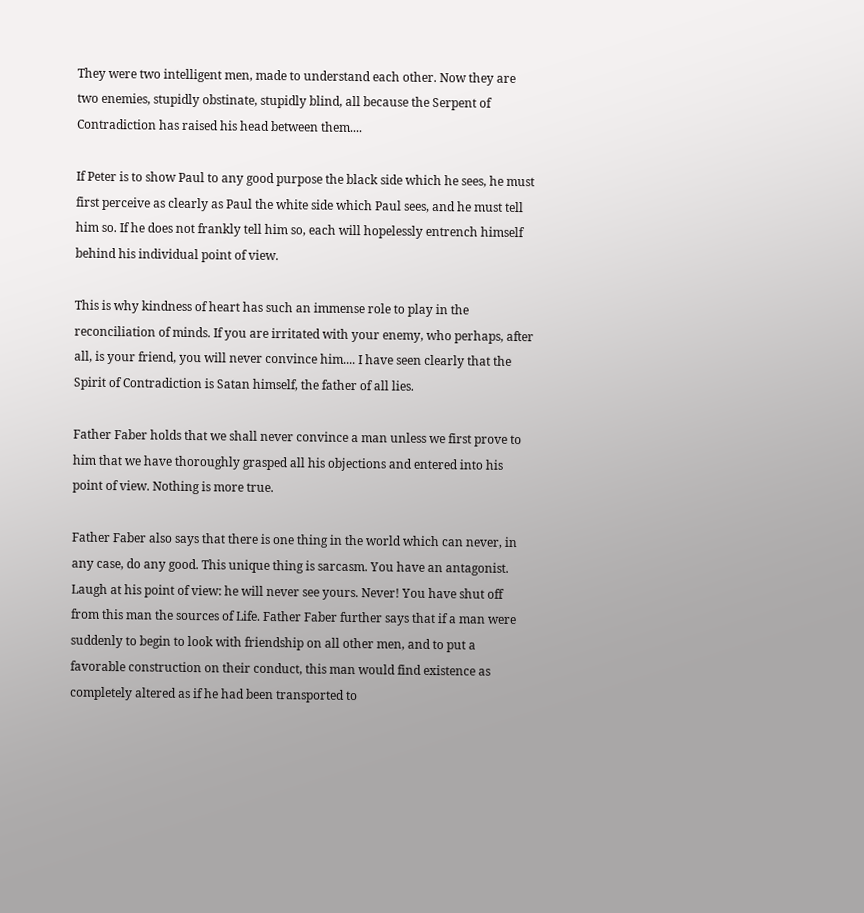They were two intelligent men, made to understand each other. Now they are two enemies, stupidly obstinate, stupidly blind, all because the Serpent of Contradiction has raised his head between them....

If Peter is to show Paul to any good purpose the black side which he sees, he must first perceive as clearly as Paul the white side which Paul sees, and he must tell him so. If he does not frankly tell him so, each will hopelessly entrench himself behind his individual point of view.

This is why kindness of heart has such an immense role to play in the reconciliation of minds. If you are irritated with your enemy, who perhaps, after all, is your friend, you will never convince him.... I have seen clearly that the Spirit of Contradiction is Satan himself, the father of all lies.

Father Faber holds that we shall never convince a man unless we first prove to him that we have thoroughly grasped all his objections and entered into his point of view. Nothing is more true.

Father Faber also says that there is one thing in the world which can never, in any case, do any good. This unique thing is sarcasm. You have an antagonist. Laugh at his point of view: he will never see yours. Never! You have shut off from this man the sources of Life. Father Faber further says that if a man were suddenly to begin to look with friendship on all other men, and to put a favorable construction on their conduct, this man would find existence as completely altered as if he had been transported to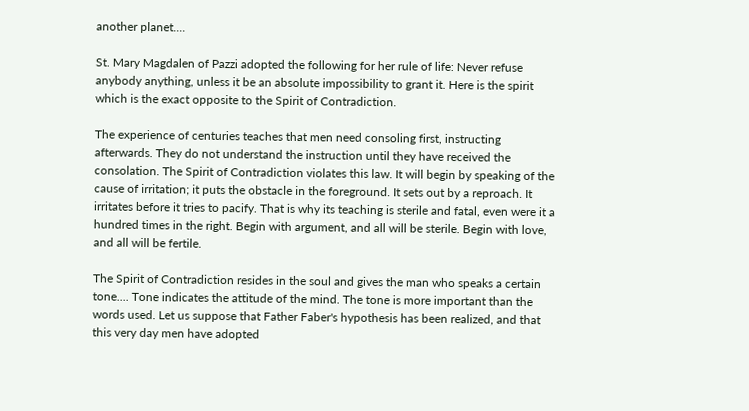another planet....

St. Mary Magdalen of Pazzi adopted the following for her rule of life: Never refuse anybody anything, unless it be an absolute impossibility to grant it. Here is the spirit which is the exact opposite to the Spirit of Contradiction.

The experience of centuries teaches that men need consoling first, instructing afterwards. They do not understand the instruction until they have received the consolation. The Spirit of Contradiction violates this law. It will begin by speaking of the cause of irritation; it puts the obstacle in the foreground. It sets out by a reproach. It irritates before it tries to pacify. That is why its teaching is sterile and fatal, even were it a hundred times in the right. Begin with argument, and all will be sterile. Begin with love, and all will be fertile.

The Spirit of Contradiction resides in the soul and gives the man who speaks a certain tone.... Tone indicates the attitude of the mind. The tone is more important than the words used. Let us suppose that Father Faber's hypothesis has been realized, and that this very day men have adopted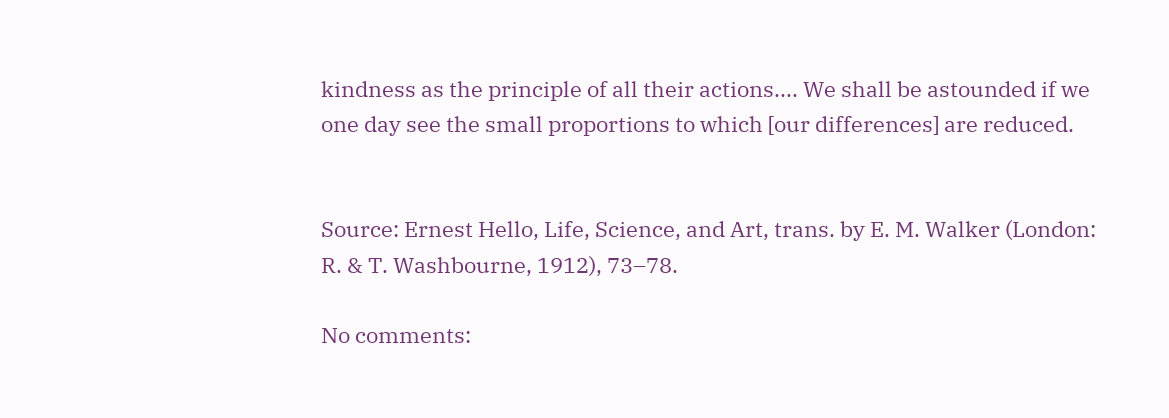kindness as the principle of all their actions.... We shall be astounded if we one day see the small proportions to which [our differences] are reduced.


Source: Ernest Hello, Life, Science, and Art, trans. by E. M. Walker (London: R. & T. Washbourne, 1912), 73–78.

No comments: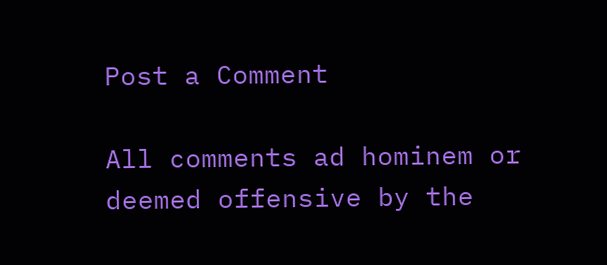Post a Comment

All comments ad hominem or deemed offensive by the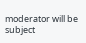moderator will be subject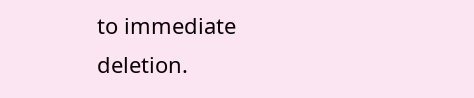to immediate deletion.